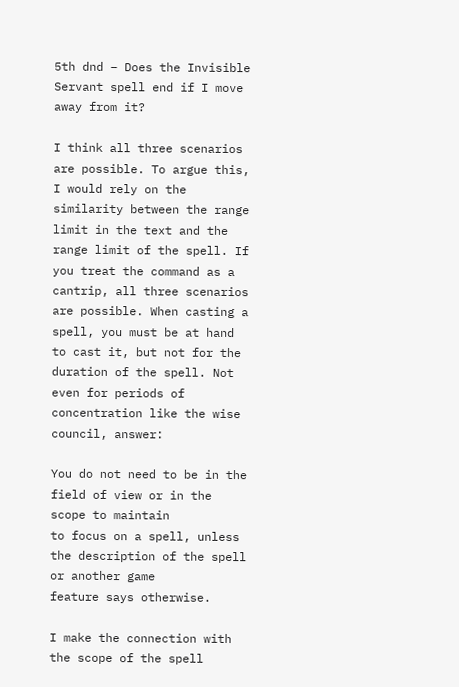5th dnd – Does the Invisible Servant spell end if I move away from it?

I think all three scenarios are possible. To argue this, I would rely on the similarity between the range limit in the text and the range limit of the spell. If you treat the command as a cantrip, all three scenarios are possible. When casting a spell, you must be at hand to cast it, but not for the duration of the spell. Not even for periods of concentration like the wise council, answer:

You do not need to be in the field of view or in the scope to maintain
to focus on a spell, unless the description of the spell or another game
feature says otherwise.

I make the connection with the scope of the spell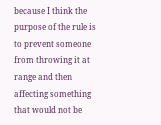because I think the purpose of the rule is to prevent someone from throwing it at range and then affecting something that would not be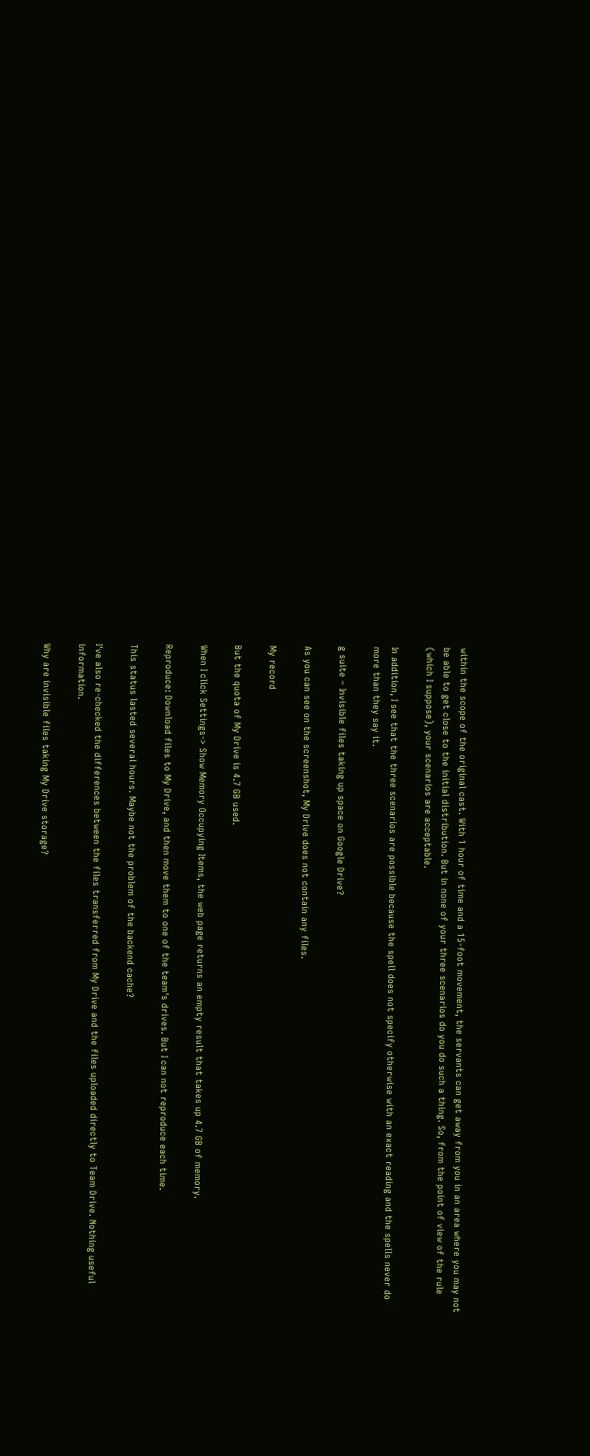within the scope of the original cast. With 1 hour of time and a 15-foot movement, the servants can get away from you in an area where you may not be able to get close to the initial distribution. But in none of your three scenarios do you do such a thing. So, from the point of view of the rule (which I suppose), your scenarios are acceptable.

In addition, I see that the three scenarios are possible because the spell does not specify otherwise with an exact reading and the spells never do more than they say it.

g suite – Invisible files taking up space on Google Drive?

As you can see on the screenshot, My Drive does not contain any files.

My record

But the quota of My Drive is 4.7 GB used.

When I click Settings-> Show Memory Occupying Items, the web page returns an empty result that takes up 4.7 GB of memory.

Reproduce: Download files to My Drive, and then move them to one of the team's drives. But I can not reproduce each time.

This status lasted several hours. Maybe not the problem of the backend cache?

I've also re-checked the differences between the files transferred from My Drive and the files uploaded directly to Team Drive. Nothing useful information.

Why are invisible files taking My Drive storage?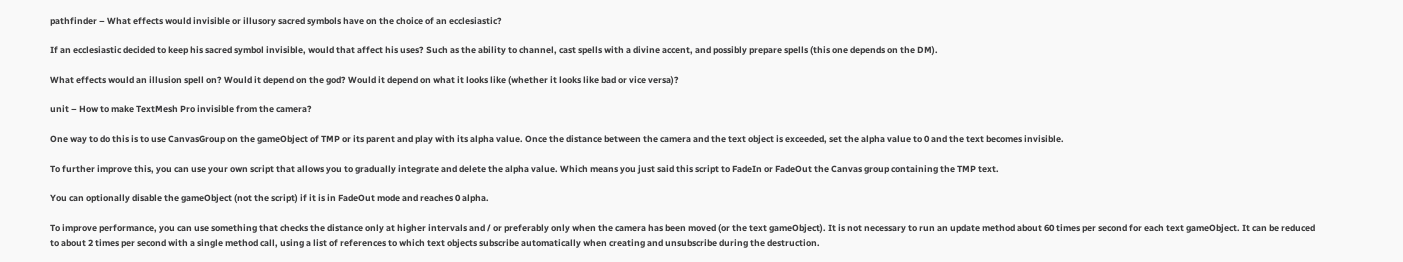pathfinder – What effects would invisible or illusory sacred symbols have on the choice of an ecclesiastic?

If an ecclesiastic decided to keep his sacred symbol invisible, would that affect his uses? Such as the ability to channel, cast spells with a divine accent, and possibly prepare spells (this one depends on the DM).

What effects would an illusion spell on? Would it depend on the god? Would it depend on what it looks like (whether it looks like bad or vice versa)?

unit – How to make TextMesh Pro invisible from the camera?

One way to do this is to use CanvasGroup on the gameObject of TMP or its parent and play with its alpha value. Once the distance between the camera and the text object is exceeded, set the alpha value to 0 and the text becomes invisible.

To further improve this, you can use your own script that allows you to gradually integrate and delete the alpha value. Which means you just said this script to FadeIn or FadeOut the Canvas group containing the TMP text.

You can optionally disable the gameObject (not the script) if it is in FadeOut mode and reaches 0 alpha.

To improve performance, you can use something that checks the distance only at higher intervals and / or preferably only when the camera has been moved (or the text gameObject). It is not necessary to run an update method about 60 times per second for each text gameObject. It can be reduced to about 2 times per second with a single method call, using a list of references to which text objects subscribe automatically when creating and unsubscribe during the destruction.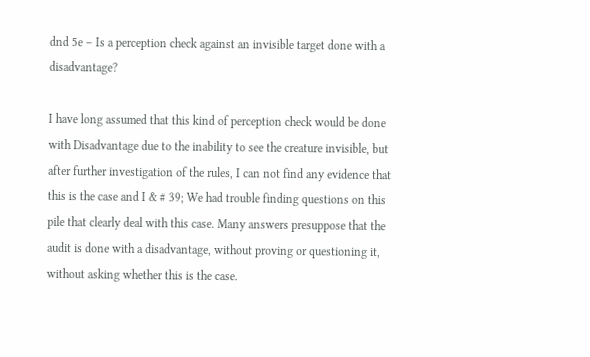dnd 5e – Is a perception check against an invisible target done with a disadvantage?

I have long assumed that this kind of perception check would be done with Disadvantage due to the inability to see the creature invisible, but after further investigation of the rules, I can not find any evidence that this is the case and I & # 39; We had trouble finding questions on this pile that clearly deal with this case. Many answers presuppose that the audit is done with a disadvantage, without proving or questioning it, without asking whether this is the case.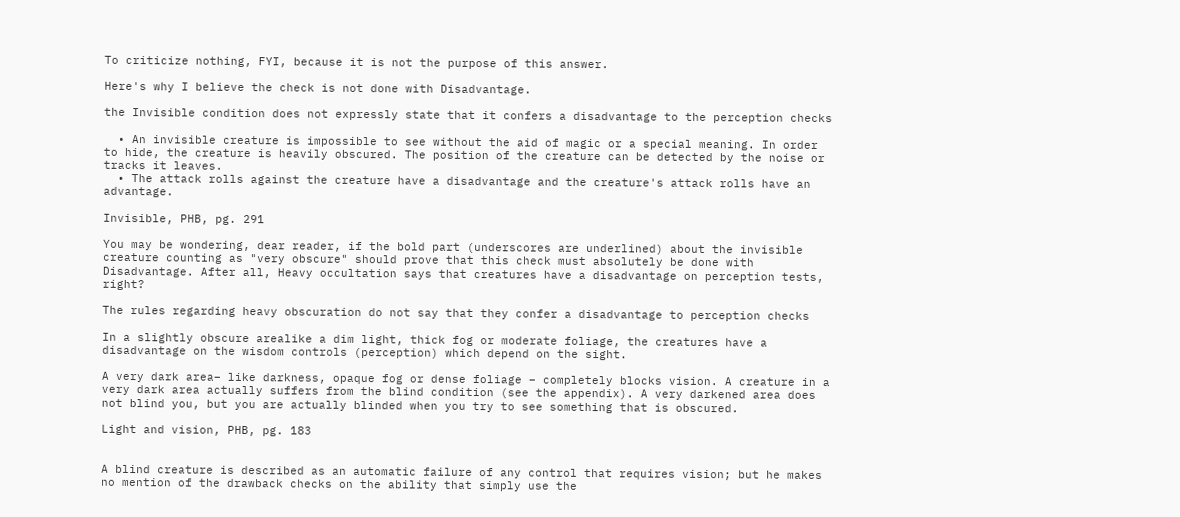To criticize nothing, FYI, because it is not the purpose of this answer.

Here's why I believe the check is not done with Disadvantage.

the Invisible condition does not expressly state that it confers a disadvantage to the perception checks

  • An invisible creature is impossible to see without the aid of magic or a special meaning. In order to hide, the creature is heavily obscured. The position of the creature can be detected by the noise or tracks it leaves.
  • The attack rolls against the creature have a disadvantage and the creature's attack rolls have an advantage.

Invisible, PHB, pg. 291

You may be wondering, dear reader, if the bold part (underscores are underlined) about the invisible creature counting as "very obscure" should prove that this check must absolutely be done with Disadvantage. After all, Heavy occultation says that creatures have a disadvantage on perception tests, right?

The rules regarding heavy obscuration do not say that they confer a disadvantage to perception checks

In a slightly obscure arealike a dim light, thick fog or moderate foliage, the creatures have a disadvantage on the wisdom controls (perception) which depend on the sight.

A very dark area– like darkness, opaque fog or dense foliage – completely blocks vision. A creature in a very dark area actually suffers from the blind condition (see the appendix). A very darkened area does not blind you, but you are actually blinded when you try to see something that is obscured.

Light and vision, PHB, pg. 183


A blind creature is described as an automatic failure of any control that requires vision; but he makes no mention of the drawback checks on the ability that simply use the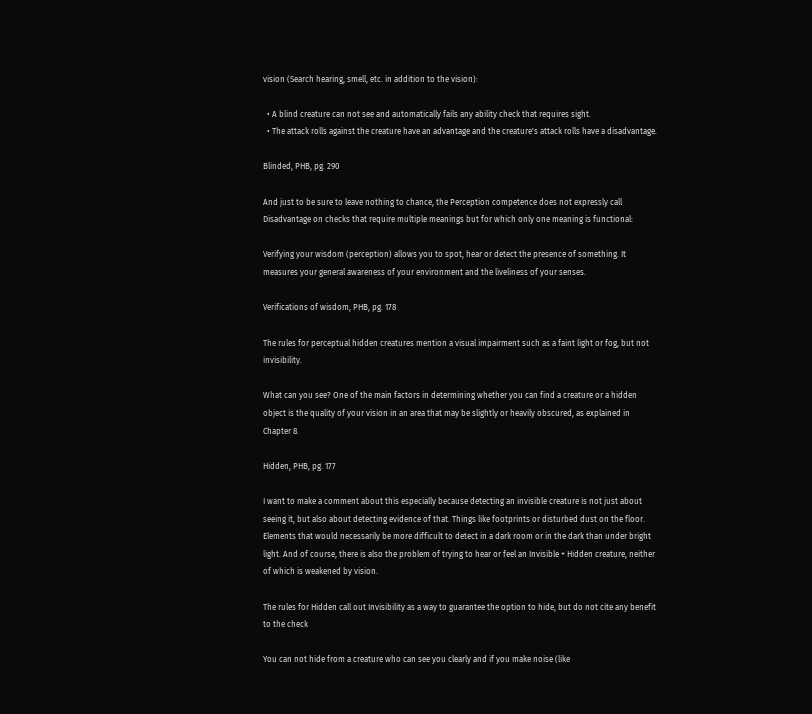vision (Search hearing, smell, etc. in addition to the vision):

  • A blind creature can not see and automatically fails any ability check that requires sight.
  • The attack rolls against the creature have an advantage and the creature's attack rolls have a disadvantage.

Blinded, PHB, pg. 290

And just to be sure to leave nothing to chance, the Perception competence does not expressly call Disadvantage on checks that require multiple meanings but for which only one meaning is functional:

Verifying your wisdom (perception) allows you to spot, hear or detect the presence of something. It measures your general awareness of your environment and the liveliness of your senses.

Verifications of wisdom, PHB, pg. 178

The rules for perceptual hidden creatures mention a visual impairment such as a faint light or fog, but not invisibility.

What can you see? One of the main factors in determining whether you can find a creature or a hidden object is the quality of your vision in an area that may be slightly or heavily obscured, as explained in Chapter 8.

Hidden, PHB, pg. 177

I want to make a comment about this especially because detecting an invisible creature is not just about seeing it, but also about detecting evidence of that. Things like footprints or disturbed dust on the floor. Elements that would necessarily be more difficult to detect in a dark room or in the dark than under bright light. And of course, there is also the problem of trying to hear or feel an Invisible + Hidden creature, neither of which is weakened by vision.

The rules for Hidden call out Invisibility as a way to guarantee the option to hide, but do not cite any benefit to the check

You can not hide from a creature who can see you clearly and if you make noise (like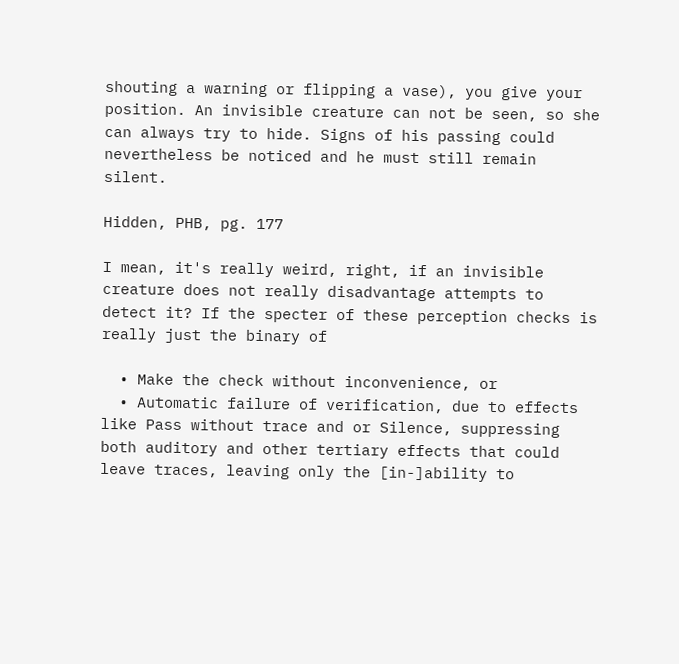shouting a warning or flipping a vase), you give your position. An invisible creature can not be seen, so she can always try to hide. Signs of his passing could nevertheless be noticed and he must still remain silent.

Hidden, PHB, pg. 177

I mean, it's really weird, right, if an invisible creature does not really disadvantage attempts to detect it? If the specter of these perception checks is really just the binary of

  • Make the check without inconvenience, or
  • Automatic failure of verification, due to effects like Pass without trace and or Silence, suppressing both auditory and other tertiary effects that could leave traces, leaving only the [in-]ability to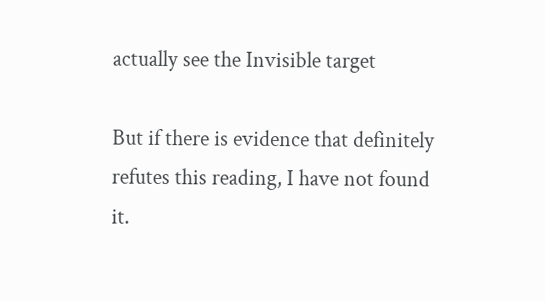actually see the Invisible target

But if there is evidence that definitely refutes this reading, I have not found it.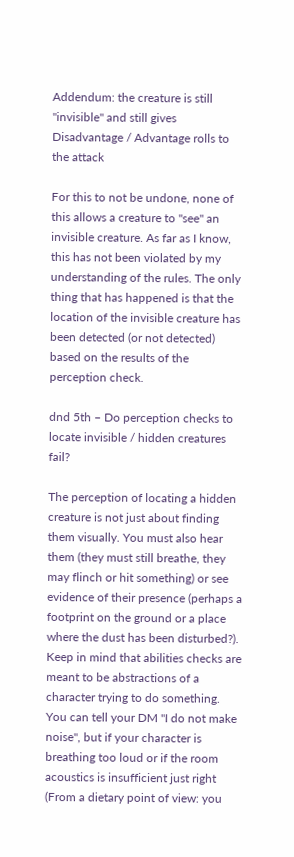Addendum: the creature is still "invisible" and still gives Disadvantage / Advantage rolls to the attack

For this to not be undone, none of this allows a creature to "see" an invisible creature. As far as I know, this has not been violated by my understanding of the rules. The only thing that has happened is that the location of the invisible creature has been detected (or not detected) based on the results of the perception check.

dnd 5th – Do perception checks to locate invisible / hidden creatures fail?

The perception of locating a hidden creature is not just about finding them visually. You must also hear them (they must still breathe, they may flinch or hit something) or see evidence of their presence (perhaps a footprint on the ground or a place where the dust has been disturbed?). Keep in mind that abilities checks are meant to be abstractions of a character trying to do something. You can tell your DM "I do not make noise", but if your character is breathing too loud or if the room acoustics is insufficient just right (From a dietary point of view: you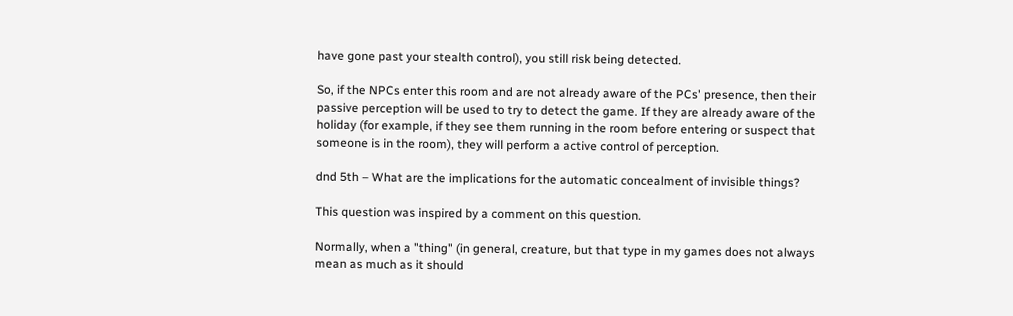have gone past your stealth control), you still risk being detected.

So, if the NPCs enter this room and are not already aware of the PCs' presence, then their passive perception will be used to try to detect the game. If they are already aware of the holiday (for example, if they see them running in the room before entering or suspect that someone is in the room), they will perform a active control of perception.

dnd 5th – What are the implications for the automatic concealment of invisible things?

This question was inspired by a comment on this question.

Normally, when a "thing" (in general, creature, but that type in my games does not always mean as much as it should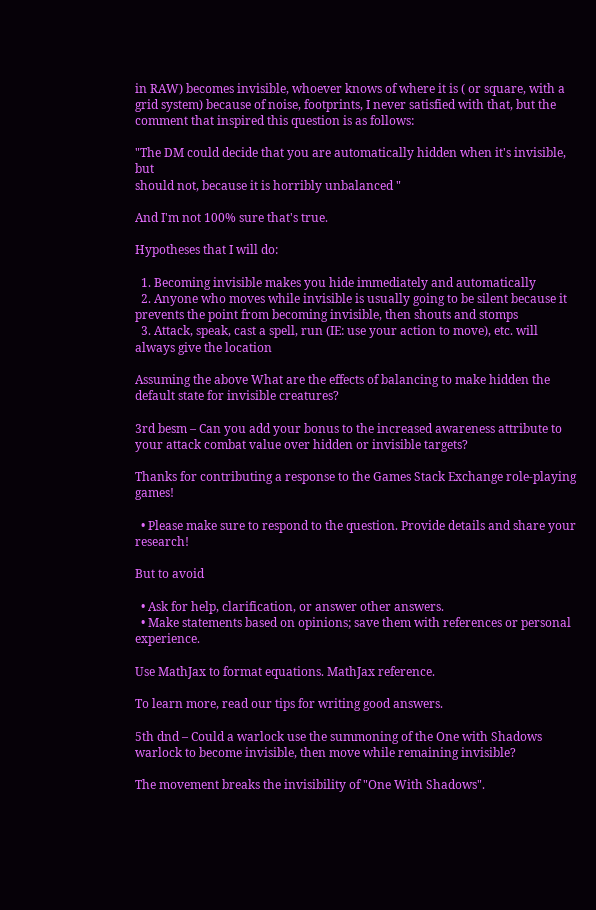in RAW) becomes invisible, whoever knows of where it is ( or square, with a grid system) because of noise, footprints, I never satisfied with that, but the comment that inspired this question is as follows:

"The DM could decide that you are automatically hidden when it's invisible, but
should not, because it is horribly unbalanced "

And I'm not 100% sure that's true.

Hypotheses that I will do:

  1. Becoming invisible makes you hide immediately and automatically
  2. Anyone who moves while invisible is usually going to be silent because it prevents the point from becoming invisible, then shouts and stomps
  3. Attack, speak, cast a spell, run (IE: use your action to move), etc. will always give the location

Assuming the above What are the effects of balancing to make hidden the default state for invisible creatures?

3rd besm – Can you add your bonus to the increased awareness attribute to your attack combat value over hidden or invisible targets?

Thanks for contributing a response to the Games Stack Exchange role-playing games!

  • Please make sure to respond to the question. Provide details and share your research!

But to avoid

  • Ask for help, clarification, or answer other answers.
  • Make statements based on opinions; save them with references or personal experience.

Use MathJax to format equations. MathJax reference.

To learn more, read our tips for writing good answers.

5th dnd – Could a warlock use the summoning of the One with Shadows warlock to become invisible, then move while remaining invisible?

The movement breaks the invisibility of "One With Shadows".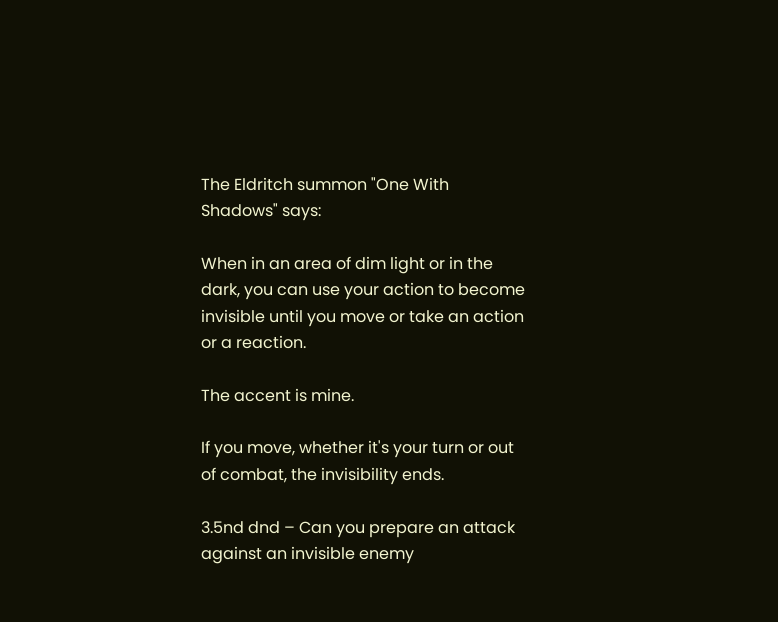The Eldritch summon "One With Shadows" says:

When in an area of dim light or in the dark, you can use your action to become invisible until you move or take an action or a reaction.

The accent is mine.

If you move, whether it's your turn or out of combat, the invisibility ends.

3.5nd dnd – Can you prepare an attack against an invisible enemy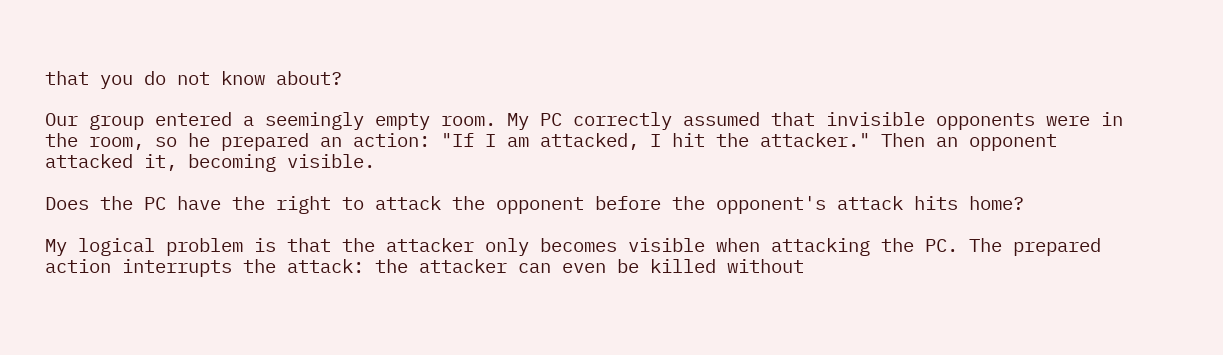that you do not know about?

Our group entered a seemingly empty room. My PC correctly assumed that invisible opponents were in the room, so he prepared an action: "If I am attacked, I hit the attacker." Then an opponent attacked it, becoming visible.

Does the PC have the right to attack the opponent before the opponent's attack hits home?

My logical problem is that the attacker only becomes visible when attacking the PC. The prepared action interrupts the attack: the attacker can even be killed without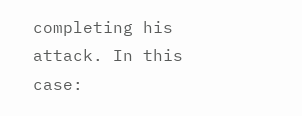completing his attack. In this case: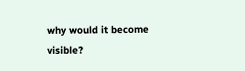why would it become visible?